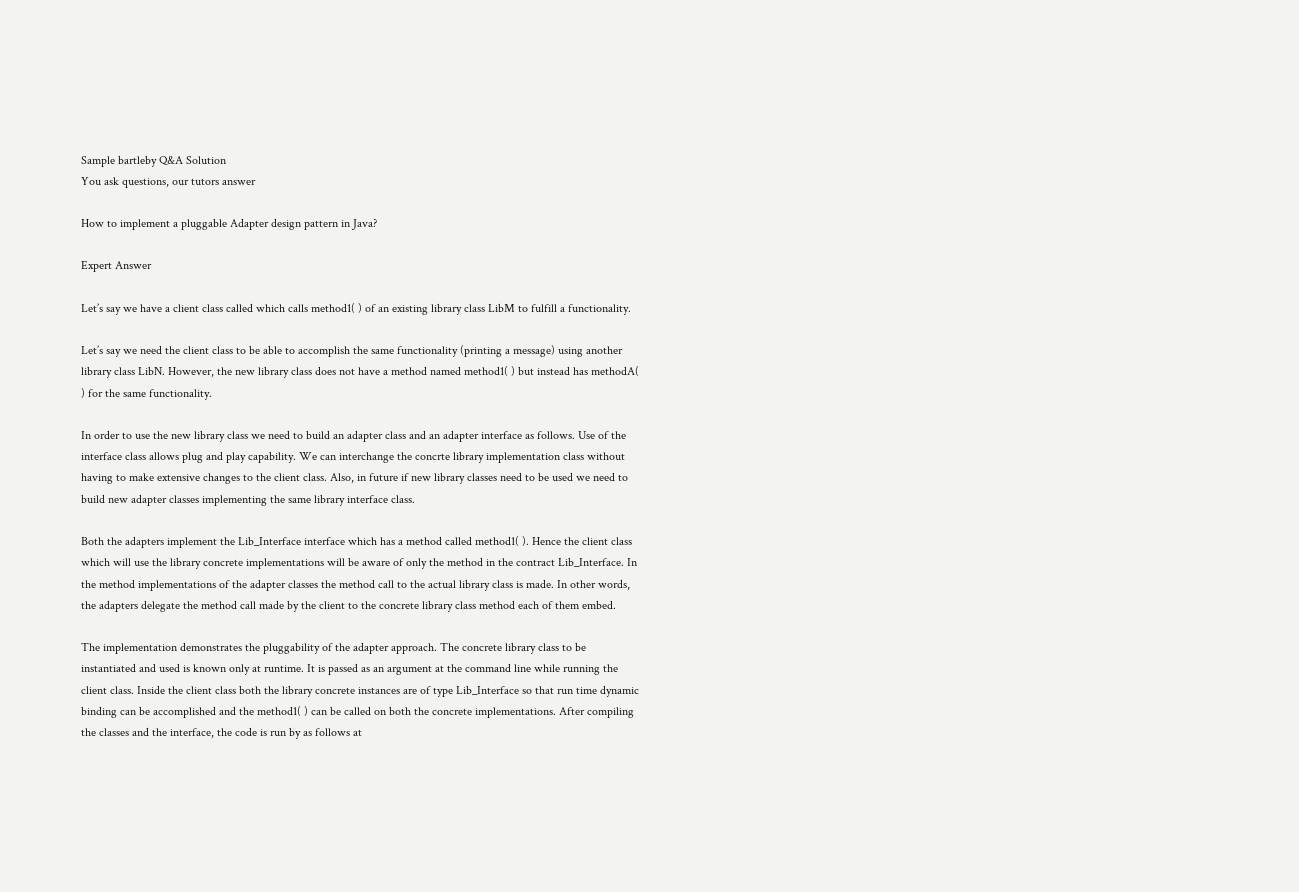Sample bartleby Q&A Solution
You ask questions, our tutors answer

How to implement a pluggable Adapter design pattern in Java?

Expert Answer

Let’s say we have a client class called which calls method1( ) of an existing library class LibM to fulfill a functionality.

Let’s say we need the client class to be able to accomplish the same functionality (printing a message) using another library class LibN. However, the new library class does not have a method named method1( ) but instead has methodA( ) for the same functionality.

In order to use the new library class we need to build an adapter class and an adapter interface as follows. Use of the interface class allows plug and play capability. We can interchange the concrte library implementation class without having to make extensive changes to the client class. Also, in future if new library classes need to be used we need to build new adapter classes implementing the same library interface class.

Both the adapters implement the Lib_Interface interface which has a method called method1( ). Hence the client class which will use the library concrete implementations will be aware of only the method in the contract Lib_Interface. In the method implementations of the adapter classes the method call to the actual library class is made. In other words, the adapters delegate the method call made by the client to the concrete library class method each of them embed.

The implementation demonstrates the pluggability of the adapter approach. The concrete library class to be instantiated and used is known only at runtime. It is passed as an argument at the command line while running the client class. Inside the client class both the library concrete instances are of type Lib_Interface so that run time dynamic binding can be accomplished and the method1( ) can be called on both the concrete implementations. After compiling the classes and the interface, the code is run by as follows at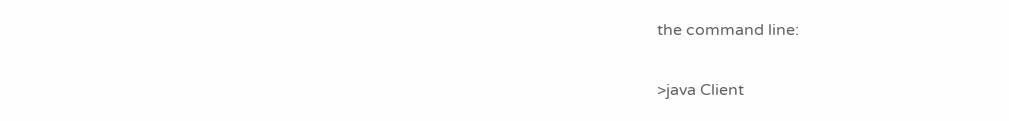the command line:

>java Client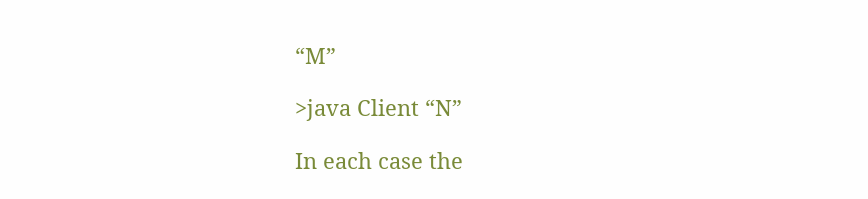“M”

>java Client “N”

In each case the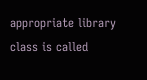appropriate library class is called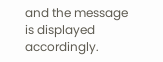and the message is displayed accordingly.